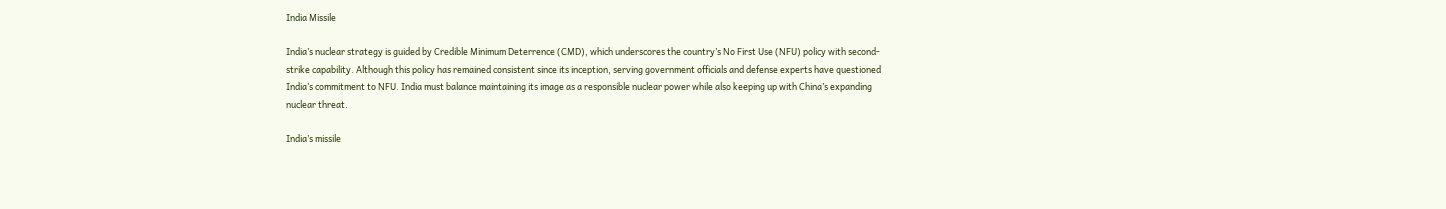India Missile

India’s nuclear strategy is guided by Credible Minimum Deterrence (CMD), which underscores the country’s No First Use (NFU) policy with second-strike capability. Although this policy has remained consistent since its inception, serving government officials and defense experts have questioned India’s commitment to NFU. India must balance maintaining its image as a responsible nuclear power while also keeping up with China’s expanding nuclear threat.

India’s missile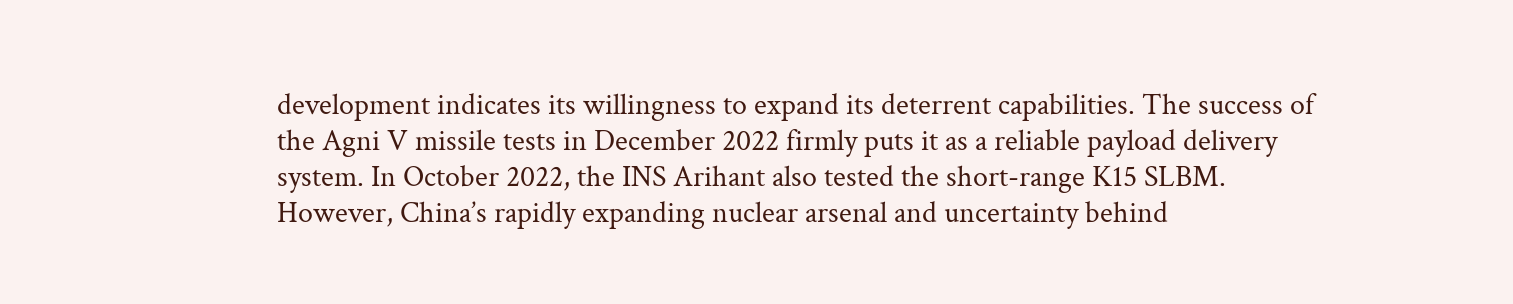development indicates its willingness to expand its deterrent capabilities. The success of the Agni V missile tests in December 2022 firmly puts it as a reliable payload delivery system. In October 2022, the INS Arihant also tested the short-range K15 SLBM. However, China’s rapidly expanding nuclear arsenal and uncertainty behind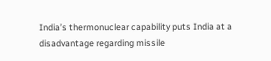India’s thermonuclear capability puts India at a disadvantage regarding missile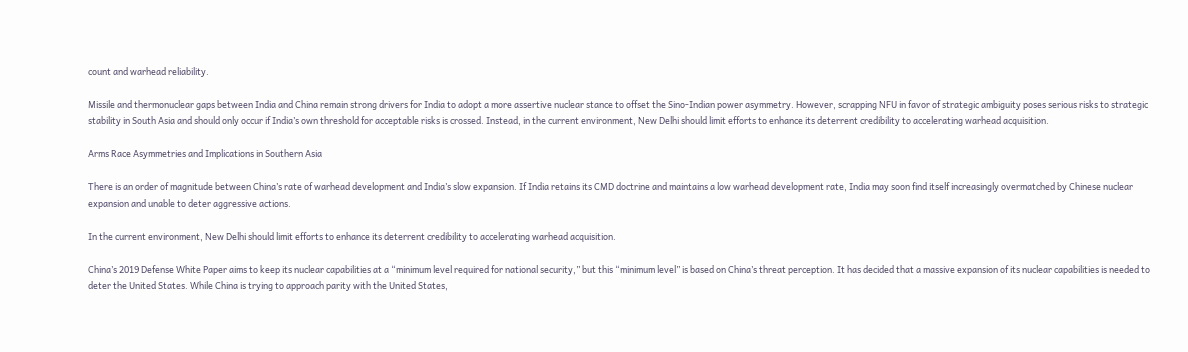count and warhead reliability.

Missile and thermonuclear gaps between India and China remain strong drivers for India to adopt a more assertive nuclear stance to offset the Sino-Indian power asymmetry. However, scrapping NFU in favor of strategic ambiguity poses serious risks to strategic stability in South Asia and should only occur if India’s own threshold for acceptable risks is crossed. Instead, in the current environment, New Delhi should limit efforts to enhance its deterrent credibility to accelerating warhead acquisition.

Arms Race Asymmetries and Implications in Southern Asia

There is an order of magnitude between China’s rate of warhead development and India’s slow expansion. If India retains its CMD doctrine and maintains a low warhead development rate, India may soon find itself increasingly overmatched by Chinese nuclear expansion and unable to deter aggressive actions.

In the current environment, New Delhi should limit efforts to enhance its deterrent credibility to accelerating warhead acquisition.

China’s 2019 Defense White Paper aims to keep its nuclear capabilities at a “minimum level required for national security,” but this “minimum level” is based on China’s threat perception. It has decided that a massive expansion of its nuclear capabilities is needed to deter the United States. While China is trying to approach parity with the United States,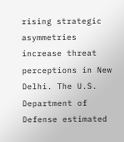rising strategic asymmetries increase threat perceptions in New Delhi. The U.S. Department of Defense estimated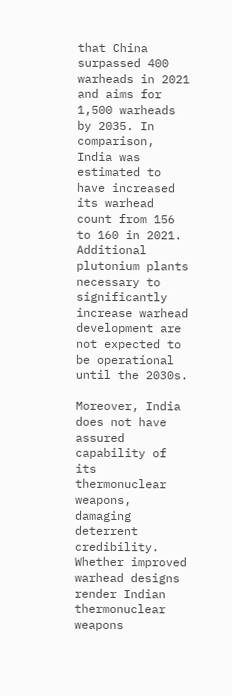that China surpassed 400 warheads in 2021 and aims for 1,500 warheads by 2035. In comparison, India was estimated to have increased its warhead count from 156 to 160 in 2021. Additional plutonium plants necessary to significantly increase warhead development are not expected to be operational until the 2030s.

Moreover, India does not have assured capability of its thermonuclear weapons, damaging deterrent credibility. Whether improved warhead designs render Indian thermonuclear weapons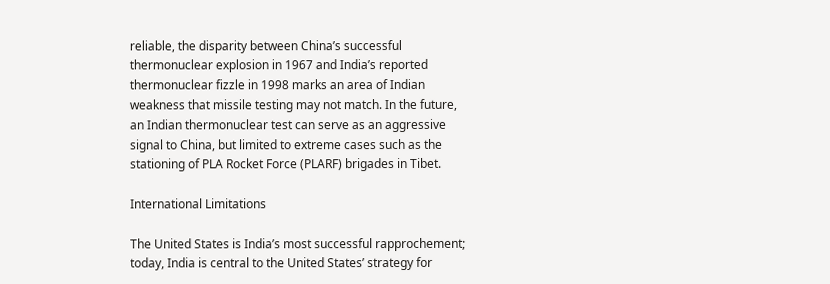reliable, the disparity between China’s successful thermonuclear explosion in 1967 and India’s reported thermonuclear fizzle in 1998 marks an area of Indian weakness that missile testing may not match. In the future, an Indian thermonuclear test can serve as an aggressive signal to China, but limited to extreme cases such as the stationing of PLA Rocket Force (PLARF) brigades in Tibet.

International Limitations

The United States is India’s most successful rapprochement; today, India is central to the United States’ strategy for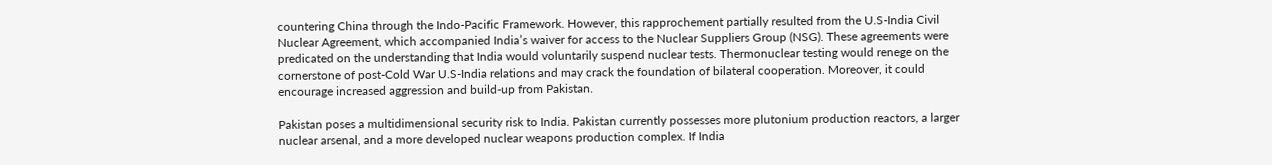countering China through the Indo-Pacific Framework. However, this rapprochement partially resulted from the U.S-India Civil Nuclear Agreement, which accompanied India’s waiver for access to the Nuclear Suppliers Group (NSG). These agreements were predicated on the understanding that India would voluntarily suspend nuclear tests. Thermonuclear testing would renege on the cornerstone of post-Cold War U.S-India relations and may crack the foundation of bilateral cooperation. Moreover, it could encourage increased aggression and build-up from Pakistan.

Pakistan poses a multidimensional security risk to India. Pakistan currently possesses more plutonium production reactors, a larger nuclear arsenal, and a more developed nuclear weapons production complex. If India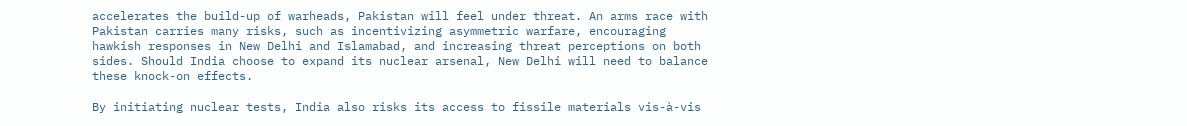accelerates the build-up of warheads, Pakistan will feel under threat. An arms race with Pakistan carries many risks, such as incentivizing asymmetric warfare, encouraging hawkish responses in New Delhi and Islamabad, and increasing threat perceptions on both sides. Should India choose to expand its nuclear arsenal, New Delhi will need to balance these knock-on effects.

By initiating nuclear tests, India also risks its access to fissile materials vis-à-vis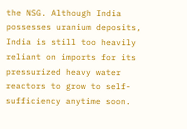the NSG. Although India possesses uranium deposits, India is still too heavily reliant on imports for its pressurized heavy water reactors to grow to self-sufficiency anytime soon.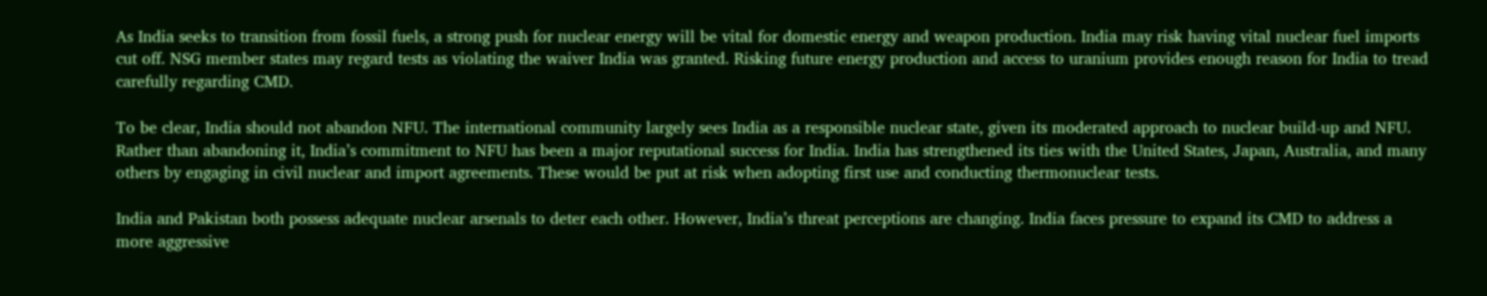As India seeks to transition from fossil fuels, a strong push for nuclear energy will be vital for domestic energy and weapon production. India may risk having vital nuclear fuel imports cut off. NSG member states may regard tests as violating the waiver India was granted. Risking future energy production and access to uranium provides enough reason for India to tread carefully regarding CMD.

To be clear, India should not abandon NFU. The international community largely sees India as a responsible nuclear state, given its moderated approach to nuclear build-up and NFU. Rather than abandoning it, India’s commitment to NFU has been a major reputational success for India. India has strengthened its ties with the United States, Japan, Australia, and many others by engaging in civil nuclear and import agreements. These would be put at risk when adopting first use and conducting thermonuclear tests.

India and Pakistan both possess adequate nuclear arsenals to deter each other. However, India’s threat perceptions are changing. India faces pressure to expand its CMD to address a more aggressive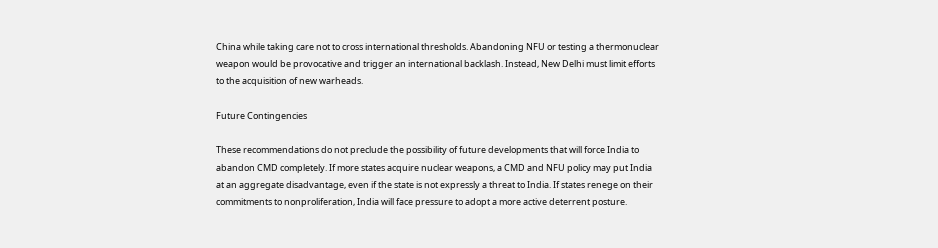China while taking care not to cross international thresholds. Abandoning NFU or testing a thermonuclear weapon would be provocative and trigger an international backlash. Instead, New Delhi must limit efforts to the acquisition of new warheads.

Future Contingencies

These recommendations do not preclude the possibility of future developments that will force India to abandon CMD completely. If more states acquire nuclear weapons, a CMD and NFU policy may put India at an aggregate disadvantage, even if the state is not expressly a threat to India. If states renege on their commitments to nonproliferation, India will face pressure to adopt a more active deterrent posture.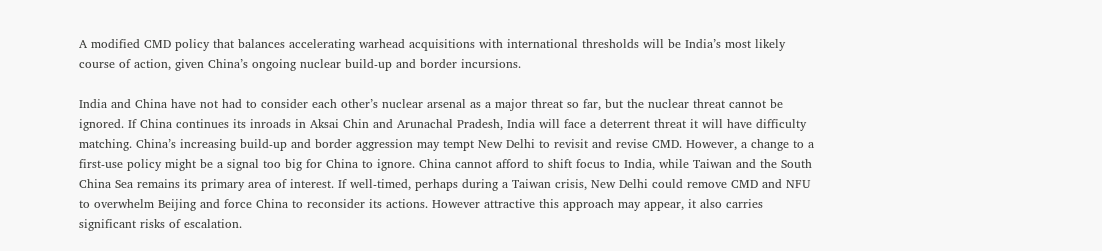A modified CMD policy that balances accelerating warhead acquisitions with international thresholds will be India’s most likely course of action, given China’s ongoing nuclear build-up and border incursions.

India and China have not had to consider each other’s nuclear arsenal as a major threat so far, but the nuclear threat cannot be ignored. If China continues its inroads in Aksai Chin and Arunachal Pradesh, India will face a deterrent threat it will have difficulty matching. China’s increasing build-up and border aggression may tempt New Delhi to revisit and revise CMD. However, a change to a first-use policy might be a signal too big for China to ignore. China cannot afford to shift focus to India, while Taiwan and the South China Sea remains its primary area of interest. If well-timed, perhaps during a Taiwan crisis, New Delhi could remove CMD and NFU to overwhelm Beijing and force China to reconsider its actions. However attractive this approach may appear, it also carries significant risks of escalation.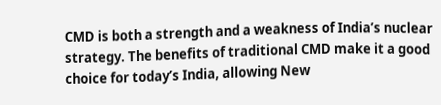CMD is both a strength and a weakness of India’s nuclear strategy. The benefits of traditional CMD make it a good choice for today’s India, allowing New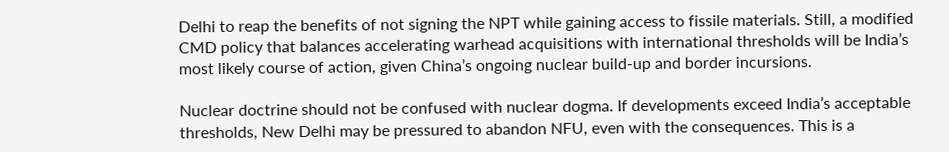Delhi to reap the benefits of not signing the NPT while gaining access to fissile materials. Still, a modified CMD policy that balances accelerating warhead acquisitions with international thresholds will be India’s most likely course of action, given China’s ongoing nuclear build-up and border incursions.

Nuclear doctrine should not be confused with nuclear dogma. If developments exceed India’s acceptable thresholds, New Delhi may be pressured to abandon NFU, even with the consequences. This is a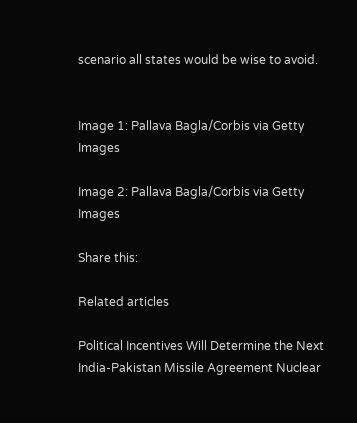scenario all states would be wise to avoid.


Image 1: Pallava Bagla/Corbis via Getty Images

Image 2: Pallava Bagla/Corbis via Getty Images

Share this:

Related articles

Political Incentives Will Determine the Next India-Pakistan Missile Agreement Nuclear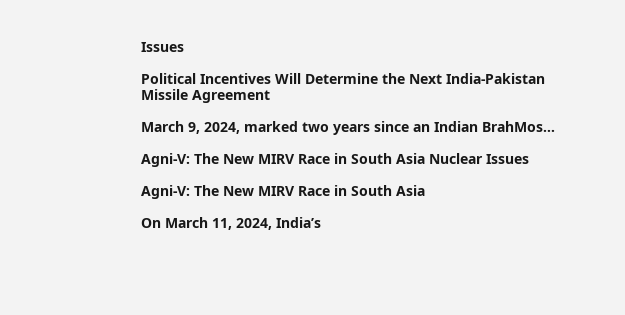Issues

Political Incentives Will Determine the Next India-Pakistan Missile Agreement

March 9, 2024, marked two years since an Indian BrahMos…

Agni-V: The New MIRV Race in South Asia Nuclear Issues

Agni-V: The New MIRV Race in South Asia

On March 11, 2024, India’s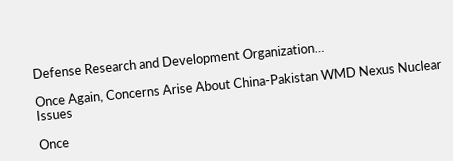Defense Research and Development Organization…

Once Again, Concerns Arise About China-Pakistan WMD Nexus Nuclear Issues

Once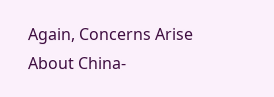Again, Concerns Arise About China-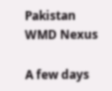Pakistan WMD Nexus

A few days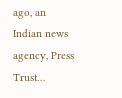ago, an Indian news agency, Press Trust…